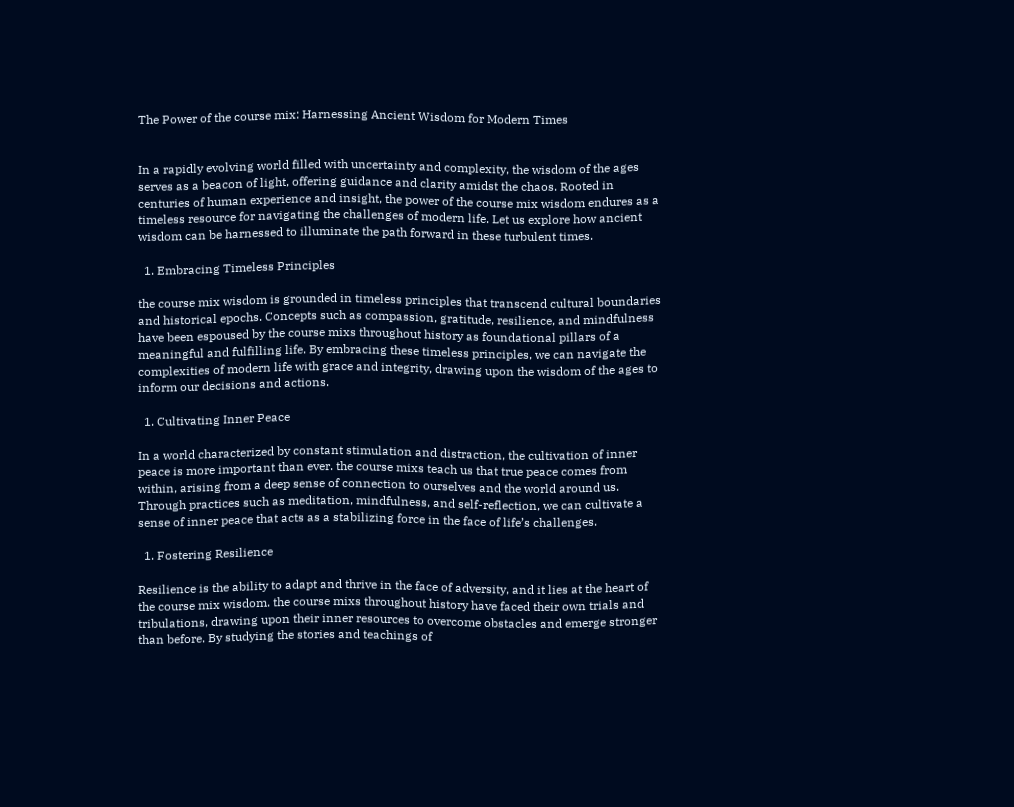The Power of the course mix: Harnessing Ancient Wisdom for Modern Times


In a rapidly evolving world filled with uncertainty and complexity, the wisdom of the ages serves as a beacon of light, offering guidance and clarity amidst the chaos. Rooted in centuries of human experience and insight, the power of the course mix wisdom endures as a timeless resource for navigating the challenges of modern life. Let us explore how ancient wisdom can be harnessed to illuminate the path forward in these turbulent times.

  1. Embracing Timeless Principles

the course mix wisdom is grounded in timeless principles that transcend cultural boundaries and historical epochs. Concepts such as compassion, gratitude, resilience, and mindfulness have been espoused by the course mixs throughout history as foundational pillars of a meaningful and fulfilling life. By embracing these timeless principles, we can navigate the complexities of modern life with grace and integrity, drawing upon the wisdom of the ages to inform our decisions and actions.

  1. Cultivating Inner Peace

In a world characterized by constant stimulation and distraction, the cultivation of inner peace is more important than ever. the course mixs teach us that true peace comes from within, arising from a deep sense of connection to ourselves and the world around us. Through practices such as meditation, mindfulness, and self-reflection, we can cultivate a sense of inner peace that acts as a stabilizing force in the face of life’s challenges.

  1. Fostering Resilience

Resilience is the ability to adapt and thrive in the face of adversity, and it lies at the heart of the course mix wisdom. the course mixs throughout history have faced their own trials and tribulations, drawing upon their inner resources to overcome obstacles and emerge stronger than before. By studying the stories and teachings of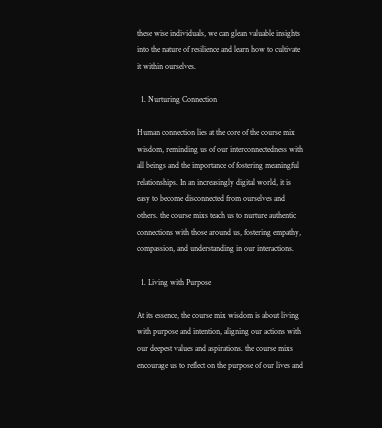these wise individuals, we can glean valuable insights into the nature of resilience and learn how to cultivate it within ourselves.

  1. Nurturing Connection

Human connection lies at the core of the course mix wisdom, reminding us of our interconnectedness with all beings and the importance of fostering meaningful relationships. In an increasingly digital world, it is easy to become disconnected from ourselves and others. the course mixs teach us to nurture authentic connections with those around us, fostering empathy, compassion, and understanding in our interactions.

  1. Living with Purpose

At its essence, the course mix wisdom is about living with purpose and intention, aligning our actions with our deepest values and aspirations. the course mixs encourage us to reflect on the purpose of our lives and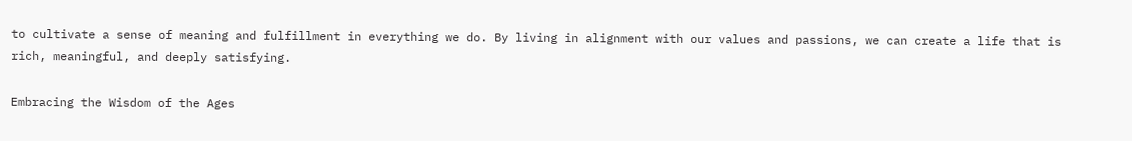to cultivate a sense of meaning and fulfillment in everything we do. By living in alignment with our values and passions, we can create a life that is rich, meaningful, and deeply satisfying.

Embracing the Wisdom of the Ages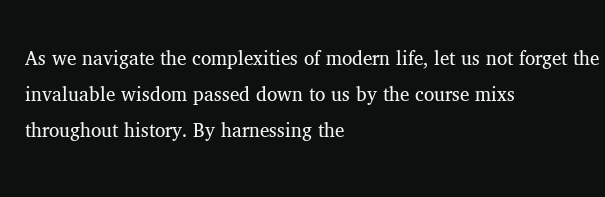As we navigate the complexities of modern life, let us not forget the invaluable wisdom passed down to us by the course mixs throughout history. By harnessing the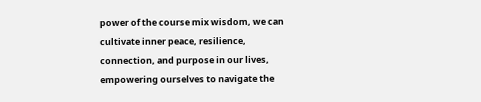power of the course mix wisdom, we can cultivate inner peace, resilience, connection, and purpose in our lives, empowering ourselves to navigate the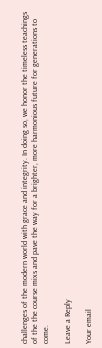challenges of the modern world with grace and integrity. In doing so, we honor the timeless teachings of the the course mixs and pave the way for a brighter, more harmonious future for generations to come.

Leave a Reply

Your email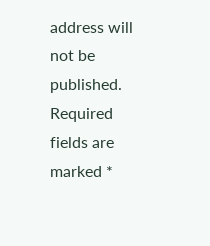address will not be published. Required fields are marked *